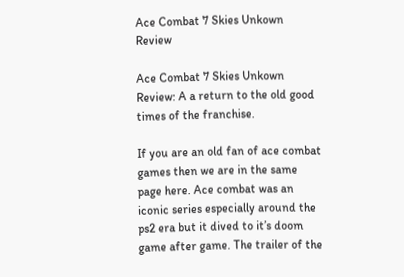Ace Combat 7 Skies Unkown Review

Ace Combat 7 Skies Unkown Review: A a return to the old good times of the franchise.

If you are an old fan of ace combat games then we are in the same page here. Ace combat was an iconic series especially around the ps2 era but it dived to it’s doom game after game. The trailer of the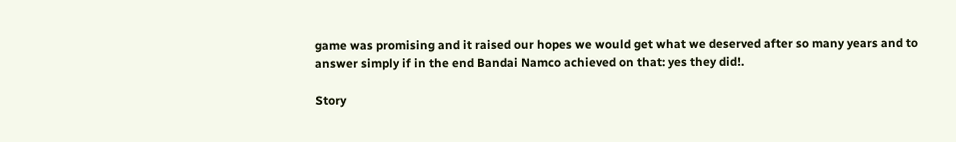game was promising and it raised our hopes we would get what we deserved after so many years and to answer simply if in the end Bandai Namco achieved on that: yes they did!.

Story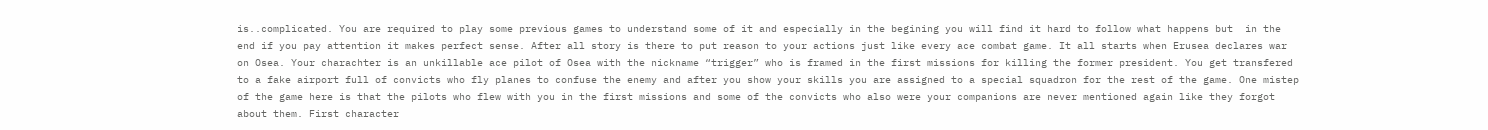is..complicated. You are required to play some previous games to understand some of it and especially in the begining you will find it hard to follow what happens but  in the end if you pay attention it makes perfect sense. After all story is there to put reason to your actions just like every ace combat game. It all starts when Erusea declares war on Osea. Your charachter is an unkillable ace pilot of Osea with the nickname “trigger” who is framed in the first missions for killing the former president. You get transfered to a fake airport full of convicts who fly planes to confuse the enemy and after you show your skills you are assigned to a special squadron for the rest of the game. One mistep of the game here is that the pilots who flew with you in the first missions and some of the convicts who also were your companions are never mentioned again like they forgot about them. First character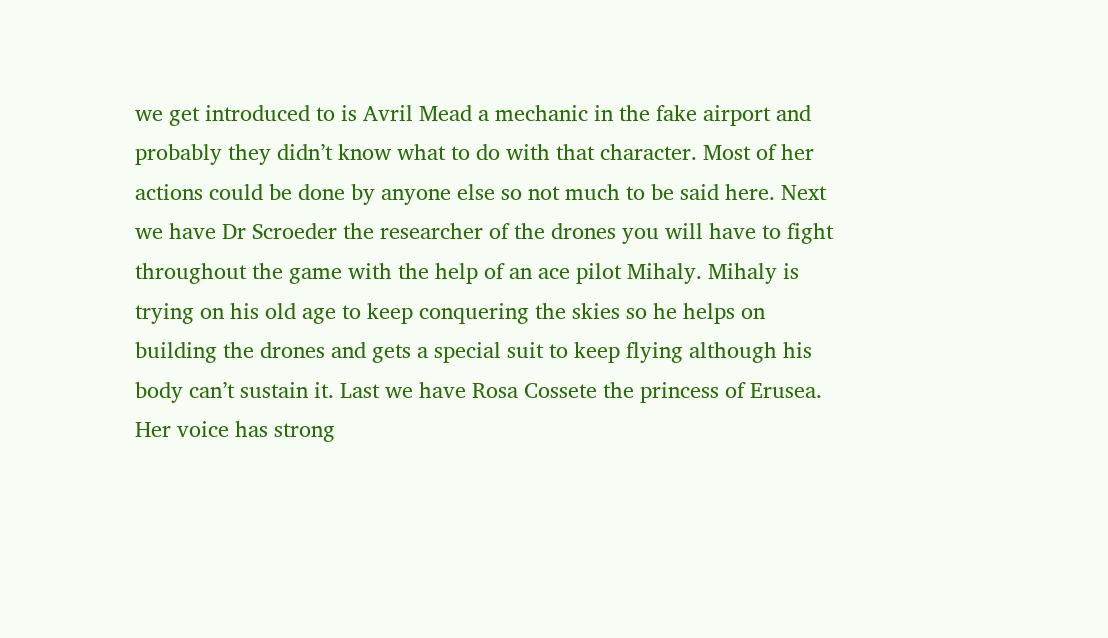we get introduced to is Avril Mead a mechanic in the fake airport and probably they didn’t know what to do with that character. Most of her actions could be done by anyone else so not much to be said here. Next we have Dr Scroeder the researcher of the drones you will have to fight throughout the game with the help of an ace pilot Mihaly. Mihaly is trying on his old age to keep conquering the skies so he helps on building the drones and gets a special suit to keep flying although his body can’t sustain it. Last we have Rosa Cossete the princess of Erusea. Her voice has strong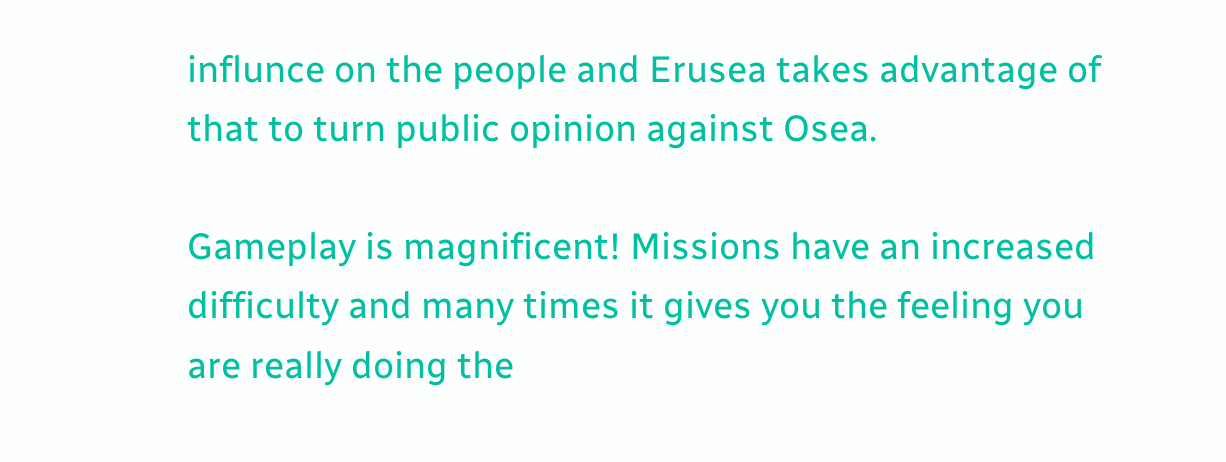influnce on the people and Erusea takes advantage of that to turn public opinion against Osea.

Gameplay is magnificent! Missions have an increased difficulty and many times it gives you the feeling you are really doing the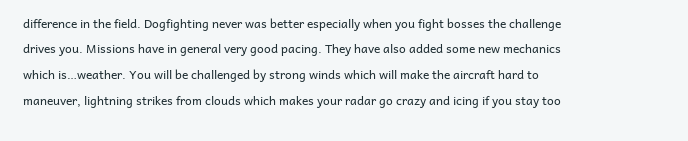difference in the field. Dogfighting never was better especially when you fight bosses the challenge drives you. Missions have in general very good pacing. They have also added some new mechanics which is…weather. You will be challenged by strong winds which will make the aircraft hard to maneuver, lightning strikes from clouds which makes your radar go crazy and icing if you stay too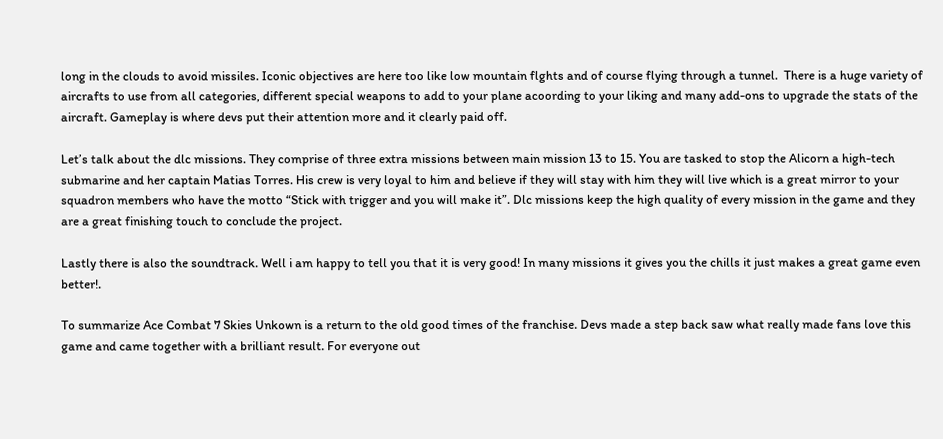long in the clouds to avoid missiles. Iconic objectives are here too like low mountain flghts and of course flying through a tunnel.  There is a huge variety of aircrafts to use from all categories, different special weapons to add to your plane acoording to your liking and many add-ons to upgrade the stats of the aircraft. Gameplay is where devs put their attention more and it clearly paid off.

Let’s talk about the dlc missions. They comprise of three extra missions between main mission 13 to 15. You are tasked to stop the Alicorn a high-tech submarine and her captain Matias Torres. His crew is very loyal to him and believe if they will stay with him they will live which is a great mirror to your squadron members who have the motto “Stick with trigger and you will make it”. Dlc missions keep the high quality of every mission in the game and they are a great finishing touch to conclude the project.

Lastly there is also the soundtrack. Well i am happy to tell you that it is very good! In many missions it gives you the chills it just makes a great game even better!.

To summarize Ace Combat 7 Skies Unkown is a return to the old good times of the franchise. Devs made a step back saw what really made fans love this game and came together with a brilliant result. For everyone out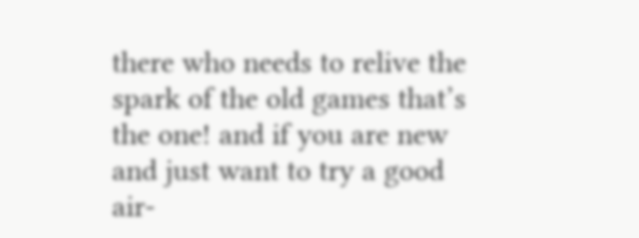there who needs to relive the spark of the old games that’s the one! and if you are new and just want to try a good air-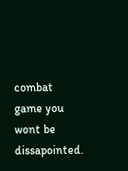combat game you wont be dissapointed.